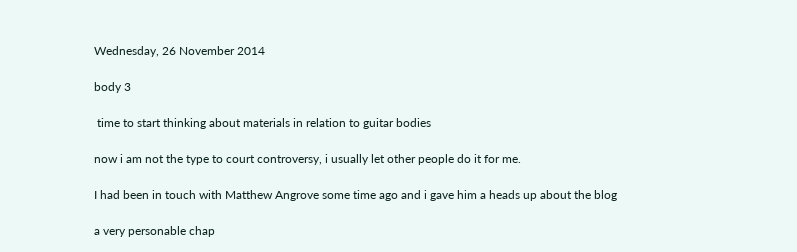Wednesday, 26 November 2014

body 3

 time to start thinking about materials in relation to guitar bodies

now i am not the type to court controversy, i usually let other people do it for me.

I had been in touch with Matthew Angrove some time ago and i gave him a heads up about the blog

a very personable chap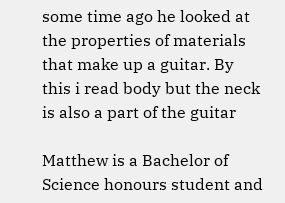some time ago he looked at the properties of materials that make up a guitar. By this i read body but the neck is also a part of the guitar

Matthew is a Bachelor of Science honours student and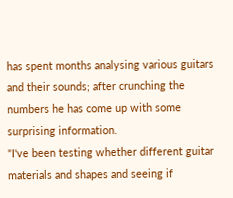has spent months analysing various guitars and their sounds; after crunching the numbers he has come up with some surprising information.
"I've been testing whether different guitar materials and shapes and seeing if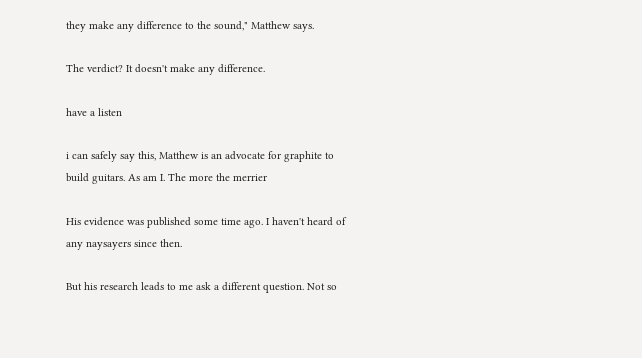they make any difference to the sound," Matthew says.

The verdict? It doesn't make any difference.

have a listen

i can safely say this, Matthew is an advocate for graphite to build guitars. As am I. The more the merrier

His evidence was published some time ago. I haven't heard of any naysayers since then.

But his research leads to me ask a different question. Not so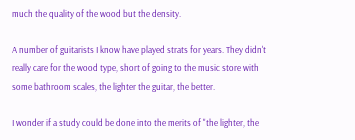much the quality of the wood but the density.

A number of guitarists I know have played strats for years. They didn't really care for the wood type, short of going to the music store with some bathroom scales, the lighter the guitar, the better.

I wonder if a study could be done into the merits of "the lighter, the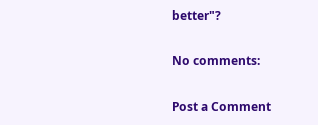better"?

No comments:

Post a Comment